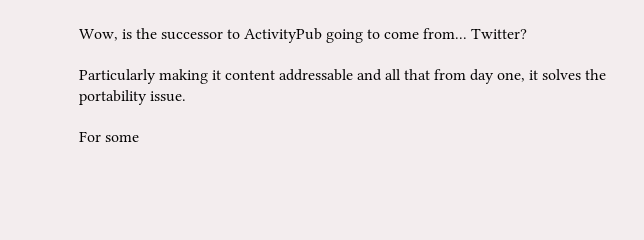Wow, is the successor to ActivityPub going to come from... Twitter?

Particularly making it content addressable and all that from day one, it solves the portability issue.

For some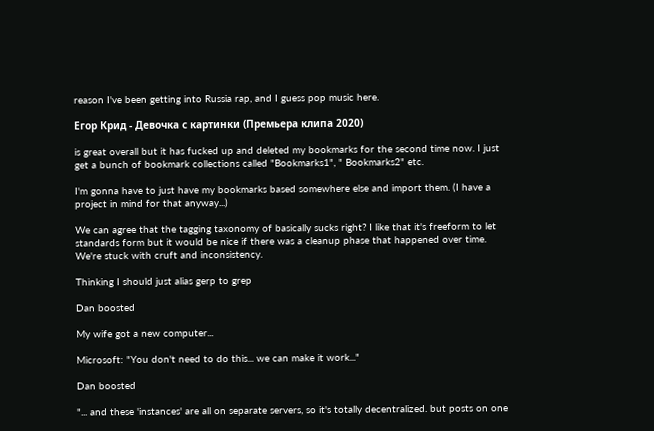reason I've been getting into Russia rap, and I guess pop music here.

Егор Крид - Девочка с картинки (Премьера клипа 2020)

is great overall but it has fucked up and deleted my bookmarks for the second time now. I just get a bunch of bookmark collections called "Bookmarks1", " Bookmarks2" etc.

I'm gonna have to just have my bookmarks based somewhere else and import them. (I have a project in mind for that anyway...)

We can agree that the tagging taxonomy of basically sucks right? I like that it's freeform to let standards form but it would be nice if there was a cleanup phase that happened over time. We're stuck with cruft and inconsistency.

Thinking I should just alias gerp to grep

Dan boosted

My wife got a new computer...

Microsoft: "You don't need to do this... we can make it work..."

Dan boosted

"... and these 'instances' are all on separate servers, so it's totally decentralized. but posts on one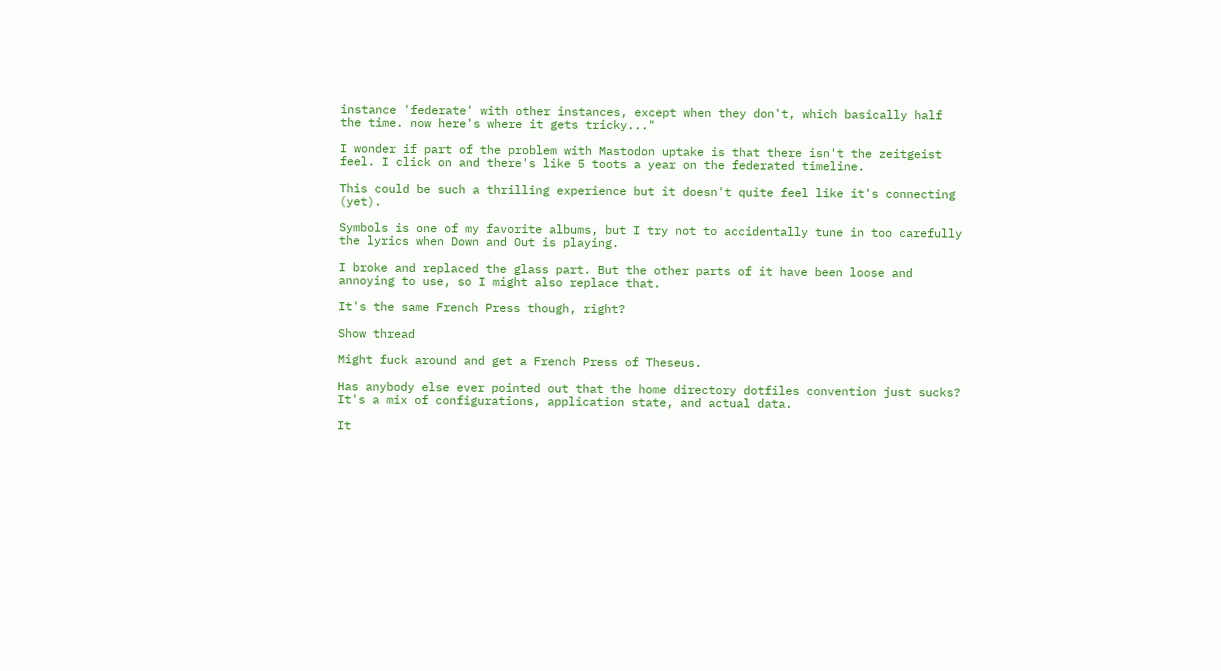instance 'federate' with other instances, except when they don't, which basically half the time. now here's where it gets tricky..."

I wonder if part of the problem with Mastodon uptake is that there isn't the zeitgeist feel. I click on and there's like 5 toots a year on the federated timeline.

This could be such a thrilling experience but it doesn't quite feel like it's connecting (yet).

Symbols is one of my favorite albums, but I try not to accidentally tune in too carefully the lyrics when Down and Out is playing.

I broke and replaced the glass part. But the other parts of it have been loose and annoying to use, so I might also replace that.

It's the same French Press though, right?

Show thread

Might fuck around and get a French Press of Theseus.

Has anybody else ever pointed out that the home directory dotfiles convention just sucks? It's a mix of configurations, application state, and actual data.

It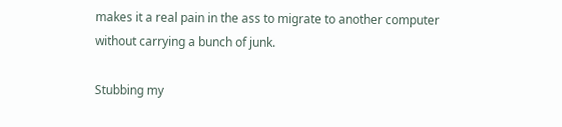makes it a real pain in the ass to migrate to another computer without carrying a bunch of junk.

Stubbing my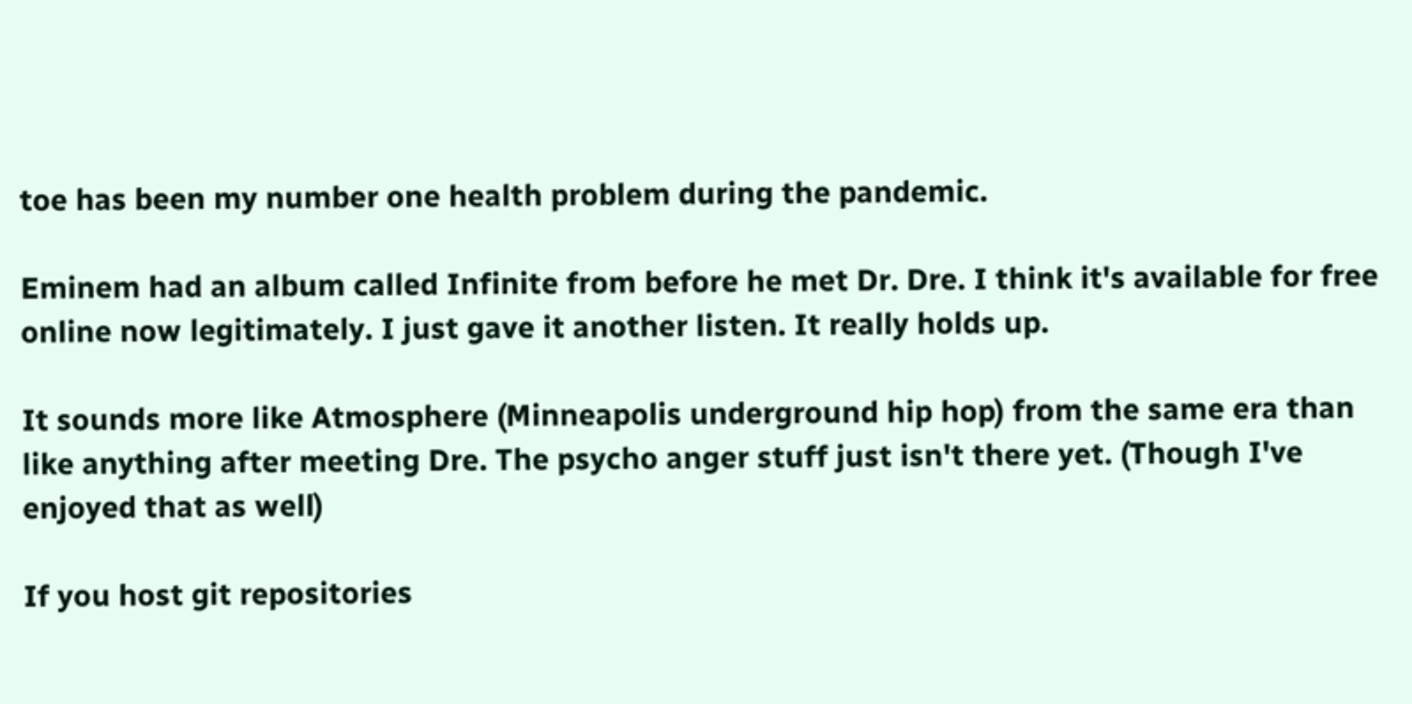toe has been my number one health problem during the pandemic.

Eminem had an album called Infinite from before he met Dr. Dre. I think it's available for free online now legitimately. I just gave it another listen. It really holds up.

It sounds more like Atmosphere (Minneapolis underground hip hop) from the same era than like anything after meeting Dre. The psycho anger stuff just isn't there yet. (Though I've enjoyed that as well)

If you host git repositories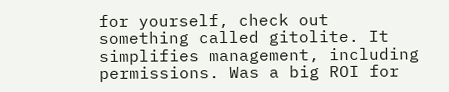for yourself, check out something called gitolite. It simplifies management, including permissions. Was a big ROI for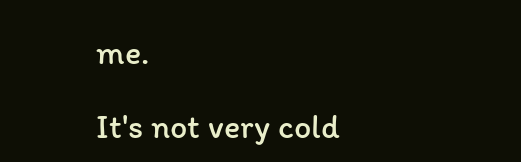me.

It's not very cold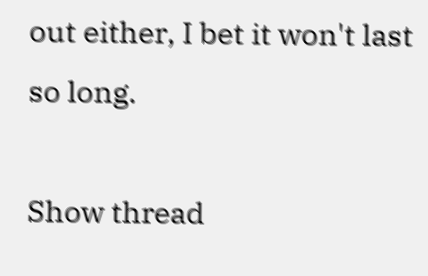out either, I bet it won't last so long.

Show thread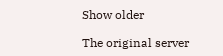Show older

The original server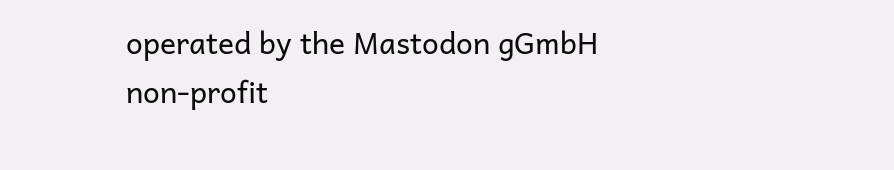operated by the Mastodon gGmbH non-profit